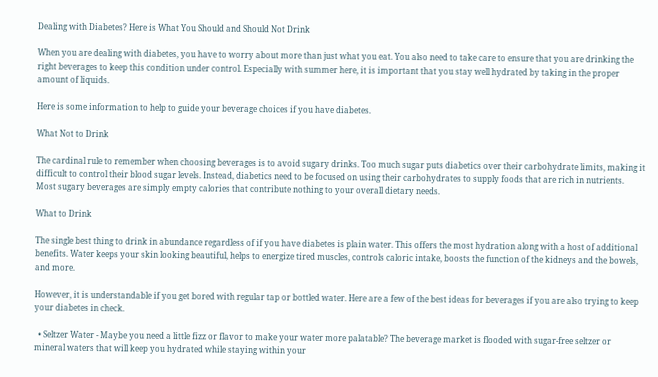Dealing with Diabetes? Here is What You Should and Should Not Drink

When you are dealing with diabetes, you have to worry about more than just what you eat. You also need to take care to ensure that you are drinking the right beverages to keep this condition under control. Especially with summer here, it is important that you stay well hydrated by taking in the proper amount of liquids.

Here is some information to help to guide your beverage choices if you have diabetes.

What Not to Drink

The cardinal rule to remember when choosing beverages is to avoid sugary drinks. Too much sugar puts diabetics over their carbohydrate limits, making it difficult to control their blood sugar levels. Instead, diabetics need to be focused on using their carbohydrates to supply foods that are rich in nutrients. Most sugary beverages are simply empty calories that contribute nothing to your overall dietary needs.

What to Drink

The single best thing to drink in abundance regardless of if you have diabetes is plain water. This offers the most hydration along with a host of additional benefits. Water keeps your skin looking beautiful, helps to energize tired muscles, controls caloric intake, boosts the function of the kidneys and the bowels, and more.

However, it is understandable if you get bored with regular tap or bottled water. Here are a few of the best ideas for beverages if you are also trying to keep your diabetes in check.

  • Seltzer Water - Maybe you need a little fizz or flavor to make your water more palatable? The beverage market is flooded with sugar-free seltzer or mineral waters that will keep you hydrated while staying within your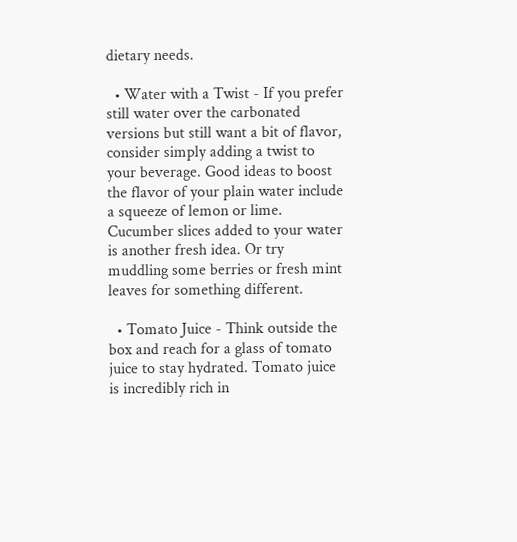dietary needs.

  • Water with a Twist - If you prefer still water over the carbonated versions but still want a bit of flavor, consider simply adding a twist to your beverage. Good ideas to boost the flavor of your plain water include a squeeze of lemon or lime. Cucumber slices added to your water is another fresh idea. Or try muddling some berries or fresh mint leaves for something different.

  • Tomato Juice - Think outside the box and reach for a glass of tomato juice to stay hydrated. Tomato juice is incredibly rich in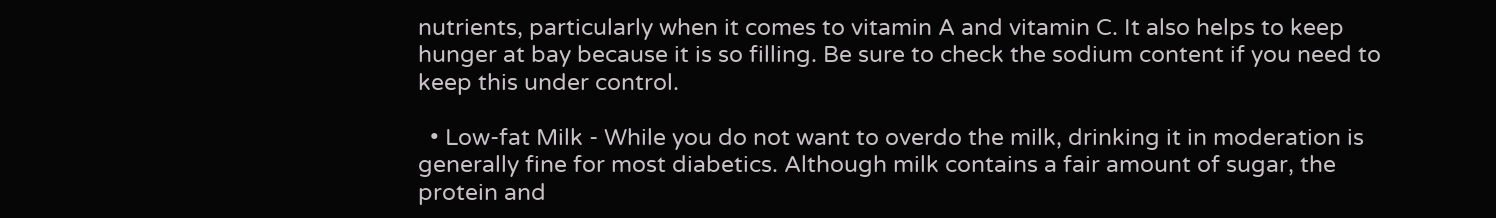nutrients, particularly when it comes to vitamin A and vitamin C. It also helps to keep hunger at bay because it is so filling. Be sure to check the sodium content if you need to keep this under control.

  • Low-fat Milk - While you do not want to overdo the milk, drinking it in moderation is generally fine for most diabetics. Although milk contains a fair amount of sugar, the protein and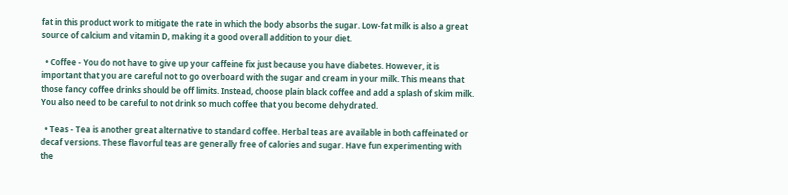fat in this product work to mitigate the rate in which the body absorbs the sugar. Low-fat milk is also a great source of calcium and vitamin D, making it a good overall addition to your diet.

  • Coffee - You do not have to give up your caffeine fix just because you have diabetes. However, it is important that you are careful not to go overboard with the sugar and cream in your milk. This means that those fancy coffee drinks should be off limits. Instead, choose plain black coffee and add a splash of skim milk. You also need to be careful to not drink so much coffee that you become dehydrated.

  • Teas - Tea is another great alternative to standard coffee. Herbal teas are available in both caffeinated or decaf versions. These flavorful teas are generally free of calories and sugar. Have fun experimenting with the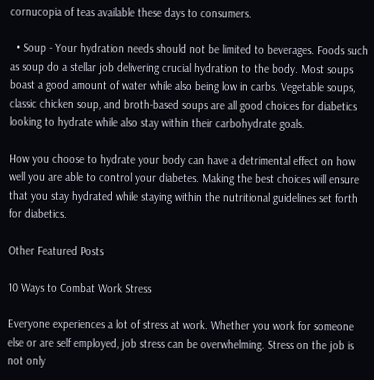cornucopia of teas available these days to consumers.

  • Soup - Your hydration needs should not be limited to beverages. Foods such as soup do a stellar job delivering crucial hydration to the body. Most soups boast a good amount of water while also being low in carbs. Vegetable soups, classic chicken soup, and broth-based soups are all good choices for diabetics looking to hydrate while also stay within their carbohydrate goals.

How you choose to hydrate your body can have a detrimental effect on how well you are able to control your diabetes. Making the best choices will ensure that you stay hydrated while staying within the nutritional guidelines set forth for diabetics.

Other Featured Posts

10 Ways to Combat Work Stress

Everyone experiences a lot of stress at work. Whether you work for someone else or are self employed, job stress can be overwhelming. Stress on the job is not only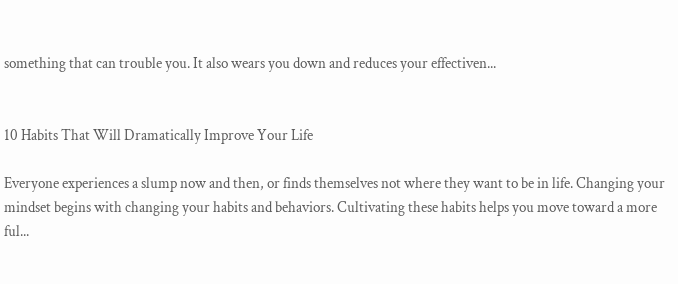something that can trouble you. It also wears you down and reduces your effectiven...


10 Habits That Will Dramatically Improve Your Life

Everyone experiences a slump now and then, or finds themselves not where they want to be in life. Changing your mindset begins with changing your habits and behaviors. Cultivating these habits helps you move toward a more ful...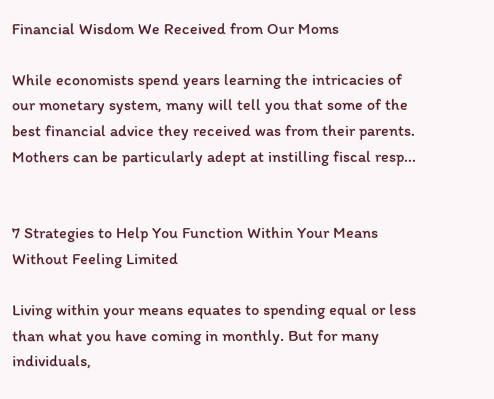Financial Wisdom We Received from Our Moms

While economists spend years learning the intricacies of our monetary system, many will tell you that some of the best financial advice they received was from their parents. Mothers can be particularly adept at instilling fiscal resp...


7 Strategies to Help You Function Within Your Means Without Feeling Limited

Living within your means equates to spending equal or less than what you have coming in monthly. But for many individuals,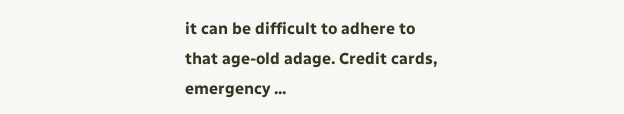it can be difficult to adhere to that age-old adage. Credit cards, emergency ...